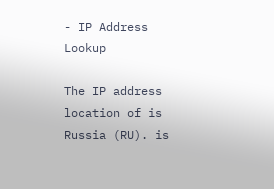- IP Address Lookup

The IP address location of is Russia (RU). is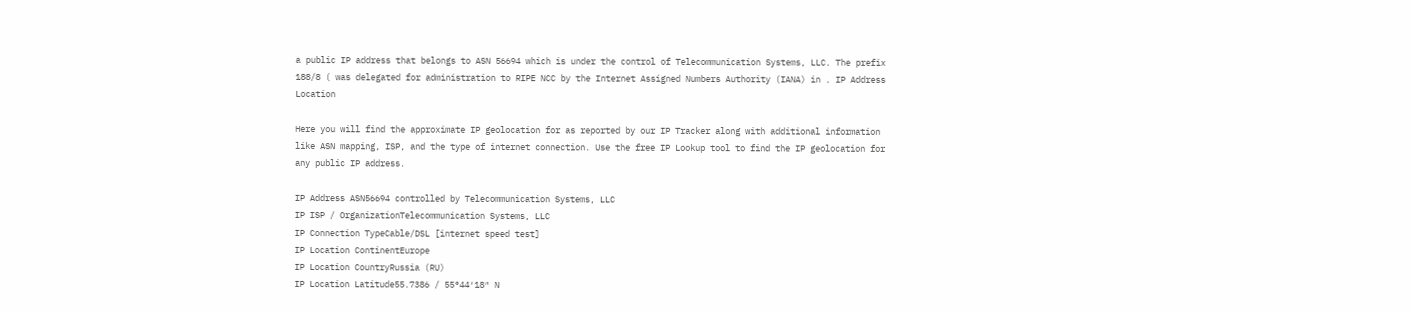a public IP address that belongs to ASN 56694 which is under the control of Telecommunication Systems, LLC. The prefix 188/8 ( was delegated for administration to RIPE NCC by the Internet Assigned Numbers Authority (IANA) in . IP Address Location

Here you will find the approximate IP geolocation for as reported by our IP Tracker along with additional information like ASN mapping, ISP, and the type of internet connection. Use the free IP Lookup tool to find the IP geolocation for any public IP address.

IP Address ASN56694 controlled by Telecommunication Systems, LLC
IP ISP / OrganizationTelecommunication Systems, LLC
IP Connection TypeCable/DSL [internet speed test]
IP Location ContinentEurope
IP Location CountryRussia (RU)
IP Location Latitude55.7386 / 55°44′18″ N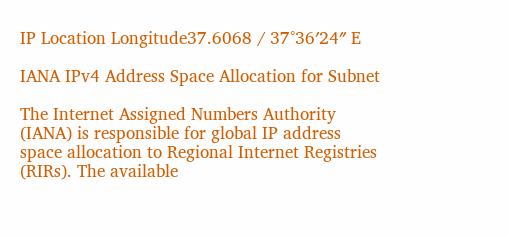IP Location Longitude37.6068 / 37°36′24″ E

IANA IPv4 Address Space Allocation for Subnet

The Internet Assigned Numbers Authority (IANA) is responsible for global IP address space allocation to Regional Internet Registries (RIRs). The available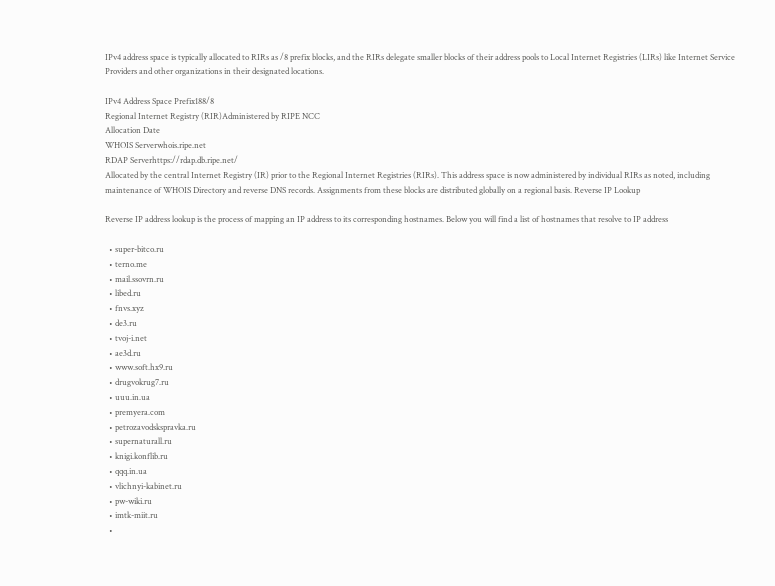IPv4 address space is typically allocated to RIRs as /8 prefix blocks, and the RIRs delegate smaller blocks of their address pools to Local Internet Registries (LIRs) like Internet Service Providers and other organizations in their designated locations.

IPv4 Address Space Prefix188/8
Regional Internet Registry (RIR)Administered by RIPE NCC
Allocation Date
WHOIS Serverwhois.ripe.net
RDAP Serverhttps://rdap.db.ripe.net/
Allocated by the central Internet Registry (IR) prior to the Regional Internet Registries (RIRs). This address space is now administered by individual RIRs as noted, including maintenance of WHOIS Directory and reverse DNS records. Assignments from these blocks are distributed globally on a regional basis. Reverse IP Lookup

Reverse IP address lookup is the process of mapping an IP address to its corresponding hostnames. Below you will find a list of hostnames that resolve to IP address

  • super-bitco.ru
  • terno.me
  • mail.ssovrn.ru
  • libed.ru
  • fnvs.xyz
  • de3.ru
  • tvoj-i.net
  • ae3d.ru
  • www.soft.hx9.ru
  • drugvokrug7.ru
  • uuu.in.ua
  • premyera.com
  • petrozavodskspravka.ru
  • supernaturall.ru
  • knigi.konflib.ru
  • qqq.in.ua
  • vlichnyi-kabinet.ru
  • pw-wiki.ru
  • imtk-miit.ru
  •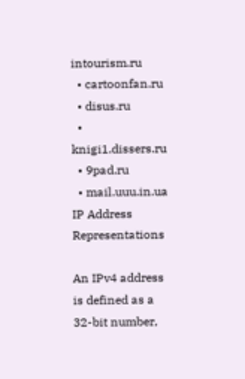intourism.ru
  • cartoonfan.ru
  • disus.ru
  • knigi1.dissers.ru
  • 9pad.ru
  • mail.uuu.in.ua IP Address Representations

An IPv4 address is defined as a 32-bit number,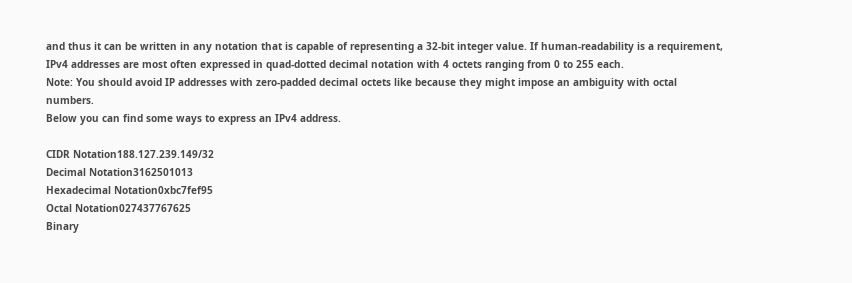and thus it can be written in any notation that is capable of representing a 32-bit integer value. If human-readability is a requirement, IPv4 addresses are most often expressed in quad-dotted decimal notation with 4 octets ranging from 0 to 255 each.
Note: You should avoid IP addresses with zero-padded decimal octets like because they might impose an ambiguity with octal numbers.
Below you can find some ways to express an IPv4 address.

CIDR Notation188.127.239.149/32
Decimal Notation3162501013
Hexadecimal Notation0xbc7fef95
Octal Notation027437767625
Binary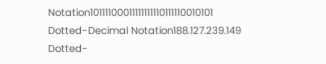Notation10111100011111111110111110010101
Dotted-Decimal Notation188.127.239.149
Dotted-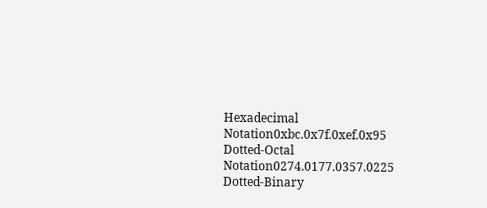Hexadecimal Notation0xbc.0x7f.0xef.0x95
Dotted-Octal Notation0274.0177.0357.0225
Dotted-Binary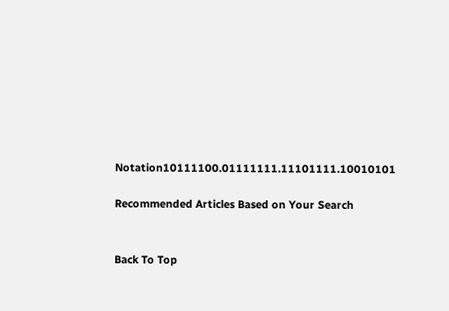Notation10111100.01111111.11101111.10010101

Recommended Articles Based on Your Search


Back To Top